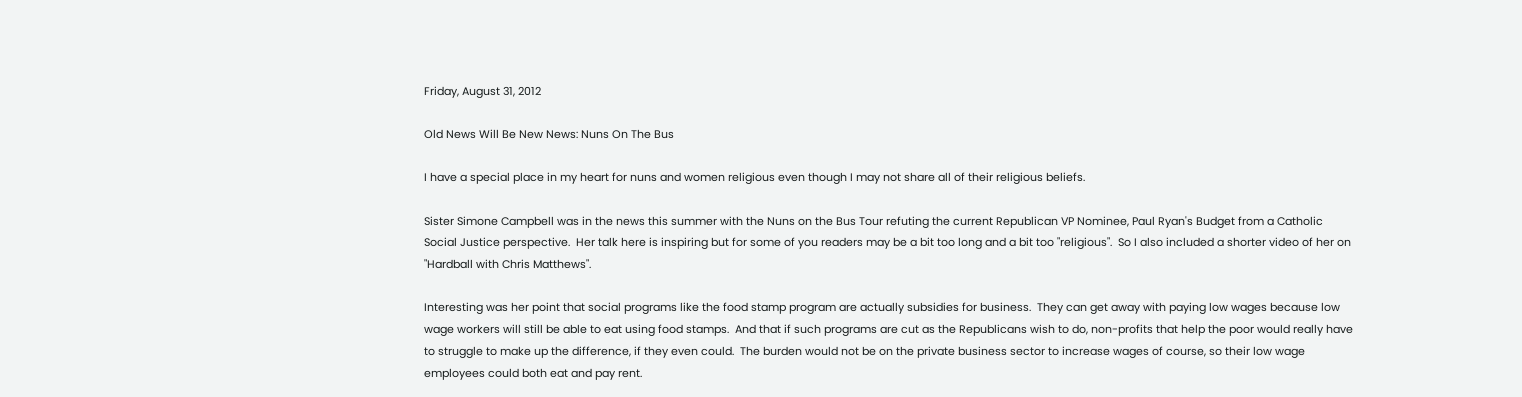Friday, August 31, 2012

Old News Will Be New News: Nuns On The Bus

I have a special place in my heart for nuns and women religious even though I may not share all of their religious beliefs.

Sister Simone Campbell was in the news this summer with the Nuns on the Bus Tour refuting the current Republican VP Nominee, Paul Ryan's Budget from a Catholic Social Justice perspective.  Her talk here is inspiring but for some of you readers may be a bit too long and a bit too "religious".  So I also included a shorter video of her on "Hardball with Chris Matthews".

Interesting was her point that social programs like the food stamp program are actually subsidies for business.  They can get away with paying low wages because low wage workers will still be able to eat using food stamps.  And that if such programs are cut as the Republicans wish to do, non-profits that help the poor would really have to struggle to make up the difference, if they even could.  The burden would not be on the private business sector to increase wages of course, so their low wage employees could both eat and pay rent.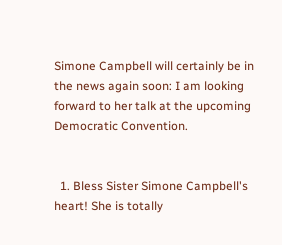Simone Campbell will certainly be in the news again soon: I am looking forward to her talk at the upcoming Democratic Convention.


  1. Bless Sister Simone Campbell's heart! She is totally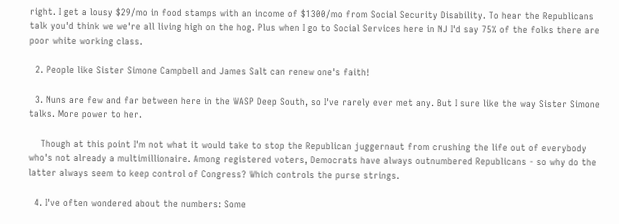right. I get a lousy $29/mo in food stamps with an income of $1300/mo from Social Security Disability. To hear the Republicans talk you'd think we we're all living high on the hog. Plus when I go to Social Services here in NJ I'd say 75% of the folks there are poor white working class.

  2. People like Sister Simone Campbell and James Salt can renew one's faith!

  3. Nuns are few and far between here in the WASP Deep South, so I've rarely ever met any. But I sure like the way Sister Simone talks. More power to her.

    Though at this point I'm not what it would take to stop the Republican juggernaut from crushing the life out of everybody who's not already a multimillionaire. Among registered voters, Democrats have always outnumbered Republicans - so why do the latter always seem to keep control of Congress? Which controls the purse strings.

  4. I've often wondered about the numbers: Some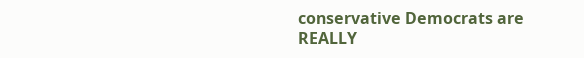conservative Democrats are REALLY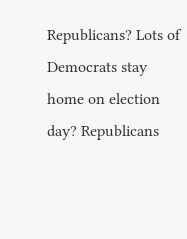Republicans? Lots of Democrats stay home on election day? Republicans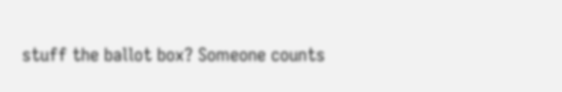stuff the ballot box? Someone counts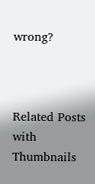wrong?



Related Posts with Thumbnails